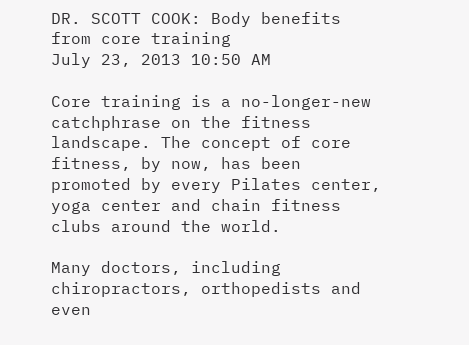DR. SCOTT COOK: Body benefits from core training
July 23, 2013 10:50 AM

Core training is a no-longer-new catchphrase on the fitness landscape. The concept of core fitness, by now, has been promoted by every Pilates center, yoga center and chain fitness clubs around the world.

Many doctors, including chiropractors, orthopedists and even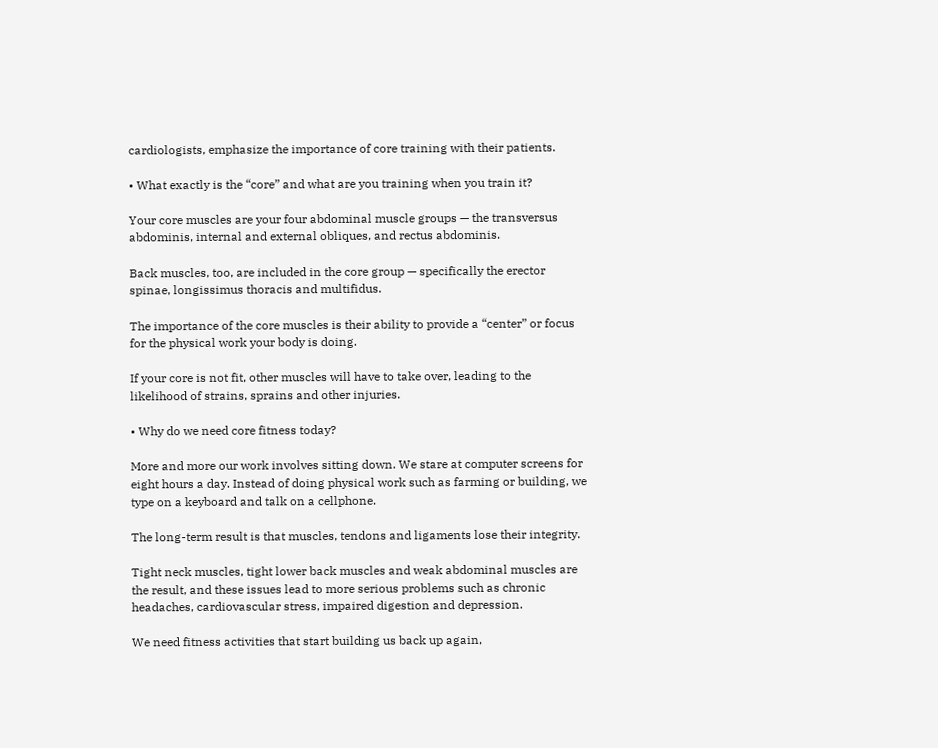cardiologists, emphasize the importance of core training with their patients.

• What exactly is the “core” and what are you training when you train it?

Your core muscles are your four abdominal muscle groups — the transversus abdominis, internal and external obliques, and rectus abdominis.

Back muscles, too, are included in the core group — specifically the erector spinae, longissimus thoracis and multifidus.

The importance of the core muscles is their ability to provide a “center” or focus for the physical work your body is doing.

If your core is not fit, other muscles will have to take over, leading to the likelihood of strains, sprains and other injuries.

• Why do we need core fitness today?

More and more our work involves sitting down. We stare at computer screens for eight hours a day. Instead of doing physical work such as farming or building, we type on a keyboard and talk on a cellphone.

The long-term result is that muscles, tendons and ligaments lose their integrity.

Tight neck muscles, tight lower back muscles and weak abdominal muscles are the result, and these issues lead to more serious problems such as chronic headaches, cardiovascular stress, impaired digestion and depression.

We need fitness activities that start building us back up again,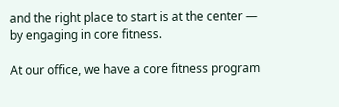and the right place to start is at the center — by engaging in core fitness.

At our office, we have a core fitness program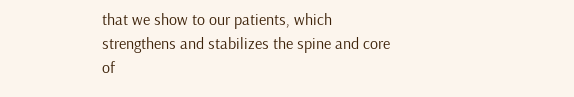that we show to our patients, which strengthens and stabilizes the spine and core of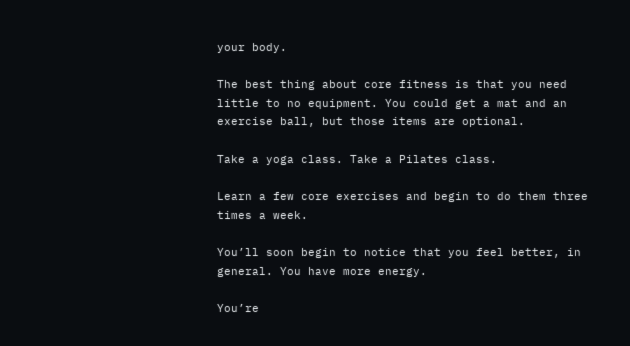your body.

The best thing about core fitness is that you need little to no equipment. You could get a mat and an exercise ball, but those items are optional.

Take a yoga class. Take a Pilates class.

Learn a few core exercises and begin to do them three times a week.

You’ll soon begin to notice that you feel better, in general. You have more energy.

You’re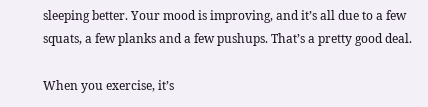sleeping better. Your mood is improving, and it’s all due to a few squats, a few planks and a few pushups. That’s a pretty good deal.

When you exercise, it’s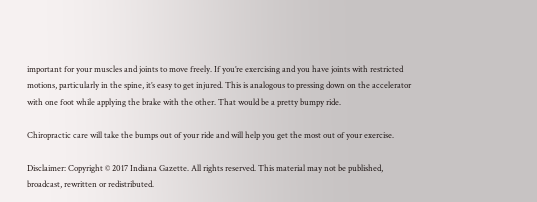important for your muscles and joints to move freely. If you’re exercising and you have joints with restricted motions, particularly in the spine, it’s easy to get injured. This is analogous to pressing down on the accelerator with one foot while applying the brake with the other. That would be a pretty bumpy ride.

Chiropractic care will take the bumps out of your ride and will help you get the most out of your exercise.

Disclaimer: Copyright © 2017 Indiana Gazette. All rights reserved. This material may not be published, broadcast, rewritten or redistributed.